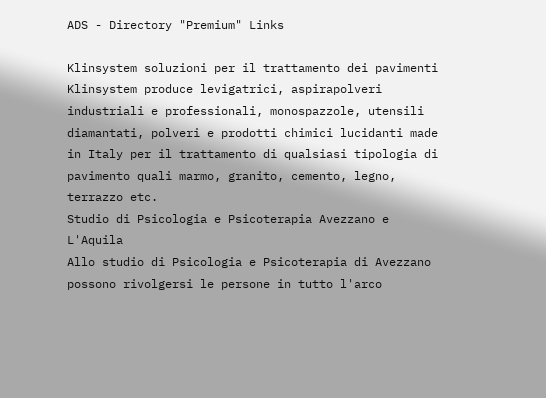ADS - Directory "Premium" Links

Klinsystem soluzioni per il trattamento dei pavimenti
Klinsystem produce levigatrici, aspirapolveri industriali e professionali, monospazzole, utensili diamantati, polveri e prodotti chimici lucidanti made in Italy per il trattamento di qualsiasi tipologia di pavimento quali marmo, granito, cemento, legno, terrazzo etc.
Studio di Psicologia e Psicoterapia Avezzano e L'Aquila
Allo studio di Psicologia e Psicoterapia di Avezzano possono rivolgersi le persone in tutto l'arco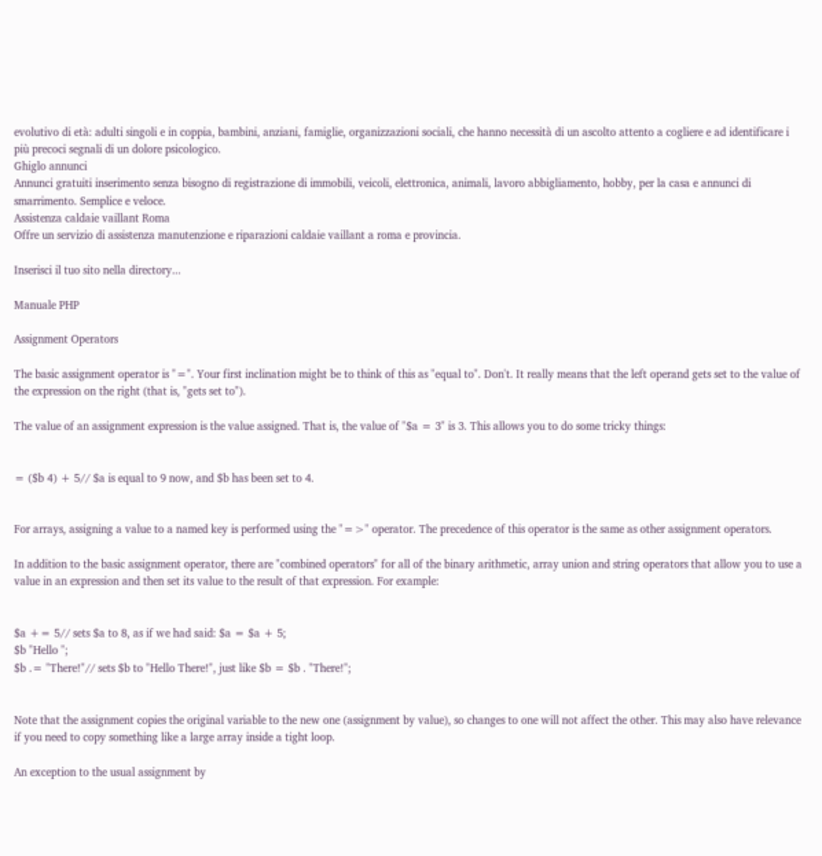evolutivo di età: adulti singoli e in coppia, bambini, anziani, famiglie, organizzazioni sociali, che hanno necessità di un ascolto attento a cogliere e ad identificare i più precoci segnali di un dolore psicologico.
Ghiglo annunci
Annunci gratuiti inserimento senza bisogno di registrazione di immobili, veicoli, elettronica, animali, lavoro abbigliamento, hobby, per la casa e annunci di smarrimento. Semplice e veloce.
Assistenza caldaie vaillant Roma
Offre un servizio di assistenza manutenzione e riparazioni caldaie vaillant a roma e provincia.

Inserisci il tuo sito nella directory...

Manuale PHP

Assignment Operators

The basic assignment operator is "=". Your first inclination might be to think of this as "equal to". Don't. It really means that the left operand gets set to the value of the expression on the right (that is, "gets set to").

The value of an assignment expression is the value assigned. That is, the value of "$a = 3" is 3. This allows you to do some tricky things:


= ($b 4) + 5// $a is equal to 9 now, and $b has been set to 4.


For arrays, assigning a value to a named key is performed using the "=>" operator. The precedence of this operator is the same as other assignment operators.

In addition to the basic assignment operator, there are "combined operators" for all of the binary arithmetic, array union and string operators that allow you to use a value in an expression and then set its value to the result of that expression. For example:


$a += 5// sets $a to 8, as if we had said: $a = $a + 5;
$b "Hello ";
$b .= "There!"// sets $b to "Hello There!", just like $b = $b . "There!";


Note that the assignment copies the original variable to the new one (assignment by value), so changes to one will not affect the other. This may also have relevance if you need to copy something like a large array inside a tight loop.

An exception to the usual assignment by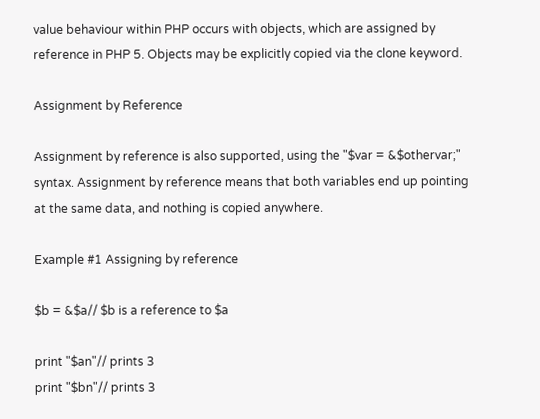value behaviour within PHP occurs with objects, which are assigned by reference in PHP 5. Objects may be explicitly copied via the clone keyword.

Assignment by Reference

Assignment by reference is also supported, using the "$var = &$othervar;" syntax. Assignment by reference means that both variables end up pointing at the same data, and nothing is copied anywhere.

Example #1 Assigning by reference

$b = &$a// $b is a reference to $a

print "$an"// prints 3
print "$bn"// prints 3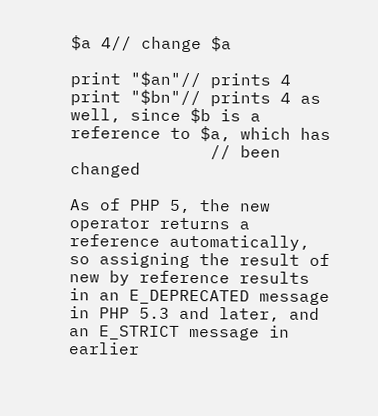$a 4// change $a

print "$an"// prints 4
print "$bn"// prints 4 as well, since $b is a reference to $a, which has
              // been changed

As of PHP 5, the new operator returns a reference automatically, so assigning the result of new by reference results in an E_DEPRECATED message in PHP 5.3 and later, and an E_STRICT message in earlier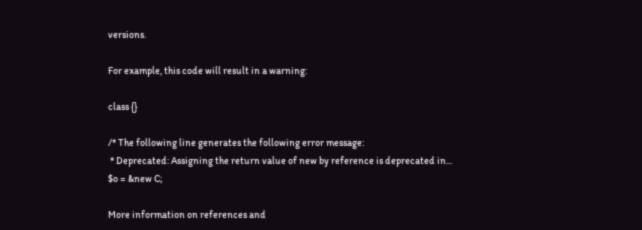versions.

For example, this code will result in a warning:

class {}

/* The following line generates the following error message:
 * Deprecated: Assigning the return value of new by reference is deprecated in...
$o = &new C;

More information on references and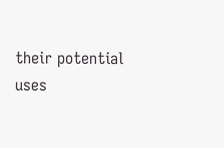their potential uses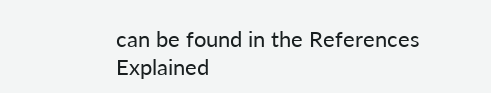can be found in the References Explained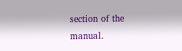section of the manual.